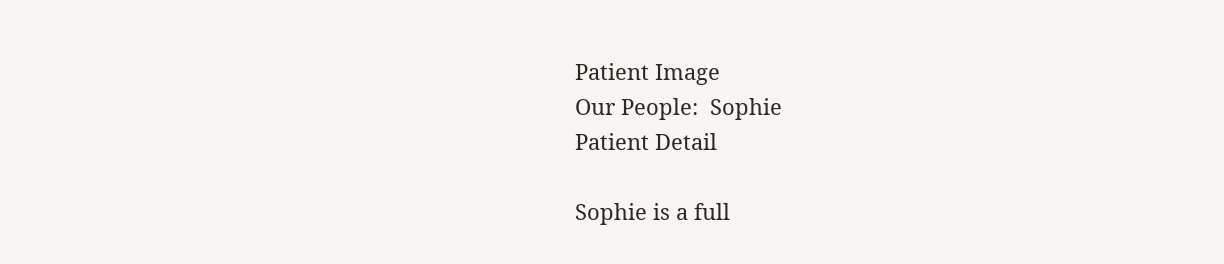Patient Image
Our People:  Sophie
Patient Detail

Sophie is a full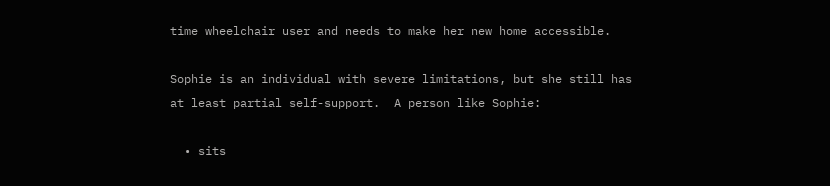time wheelchair user and needs to make her new home accessible.

Sophie is an individual with severe limitations, but she still has at least partial self-support.  A person like Sophie:

  • sits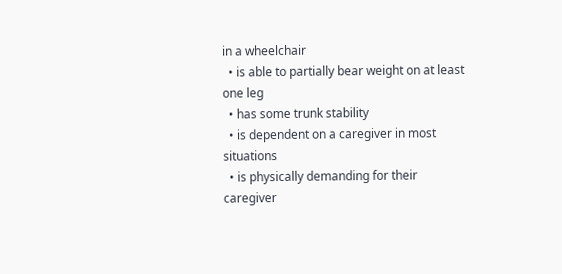in a wheelchair
  • is able to partially bear weight on at least one leg
  • has some trunk stability
  • is dependent on a caregiver in most situations
  • is physically demanding for their caregiver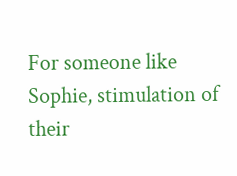For someone like Sophie, stimulation of their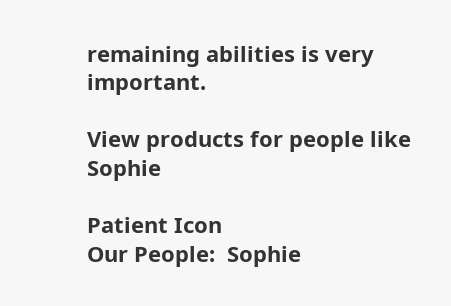remaining abilities is very important.

View products for people like Sophie

Patient Icon
Our People:  Sophie